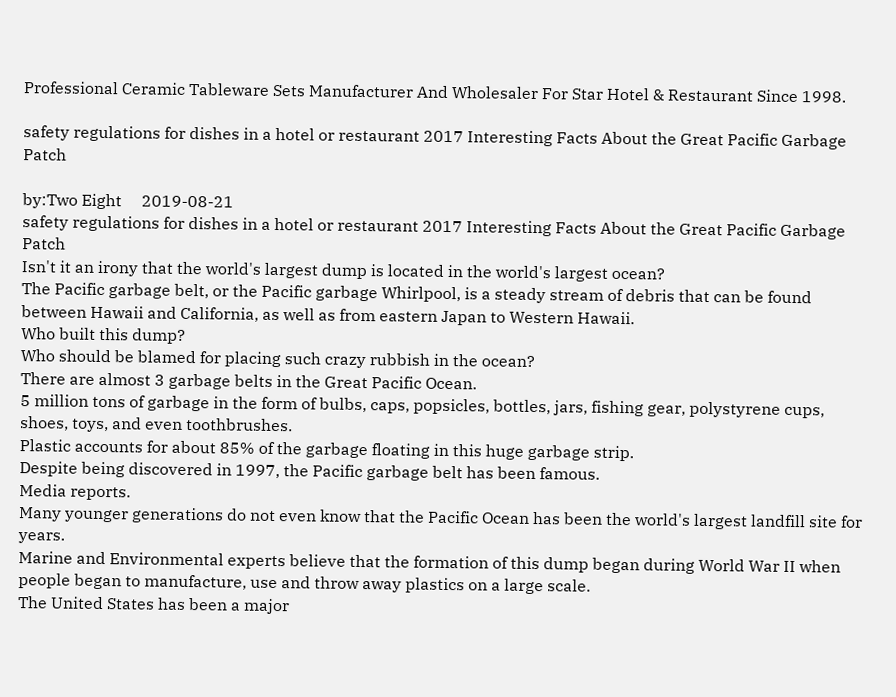Professional Ceramic Tableware Sets Manufacturer And Wholesaler For Star Hotel & Restaurant Since 1998.

safety regulations for dishes in a hotel or restaurant 2017 Interesting Facts About the Great Pacific Garbage Patch

by:Two Eight     2019-08-21
safety regulations for dishes in a hotel or restaurant 2017 Interesting Facts About the Great Pacific Garbage Patch
Isn't it an irony that the world's largest dump is located in the world's largest ocean?
The Pacific garbage belt, or the Pacific garbage Whirlpool, is a steady stream of debris that can be found between Hawaii and California, as well as from eastern Japan to Western Hawaii.
Who built this dump?
Who should be blamed for placing such crazy rubbish in the ocean?
There are almost 3 garbage belts in the Great Pacific Ocean.
5 million tons of garbage in the form of bulbs, caps, popsicles, bottles, jars, fishing gear, polystyrene cups, shoes, toys, and even toothbrushes.
Plastic accounts for about 85% of the garbage floating in this huge garbage strip.
Despite being discovered in 1997, the Pacific garbage belt has been famous.
Media reports.
Many younger generations do not even know that the Pacific Ocean has been the world's largest landfill site for years.
Marine and Environmental experts believe that the formation of this dump began during World War II when people began to manufacture, use and throw away plastics on a large scale.
The United States has been a major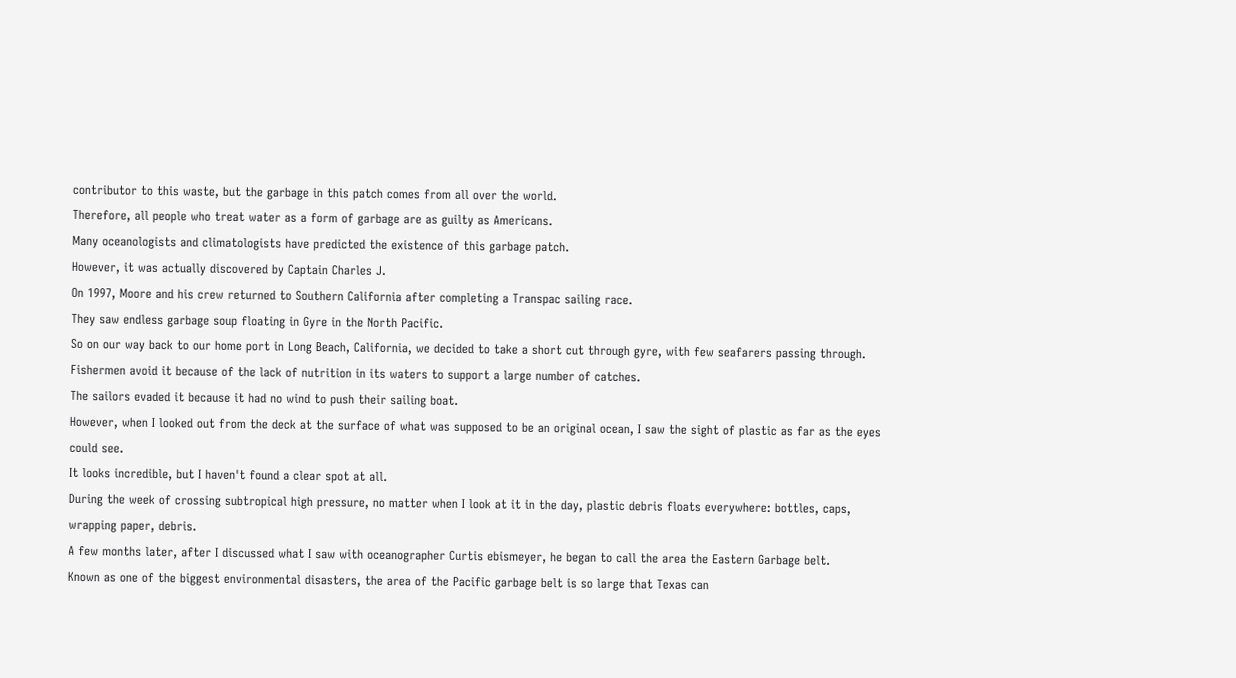contributor to this waste, but the garbage in this patch comes from all over the world.
Therefore, all people who treat water as a form of garbage are as guilty as Americans.
Many oceanologists and climatologists have predicted the existence of this garbage patch.
However, it was actually discovered by Captain Charles J.
On 1997, Moore and his crew returned to Southern California after completing a Transpac sailing race.
They saw endless garbage soup floating in Gyre in the North Pacific.
So on our way back to our home port in Long Beach, California, we decided to take a short cut through gyre, with few seafarers passing through.
Fishermen avoid it because of the lack of nutrition in its waters to support a large number of catches.
The sailors evaded it because it had no wind to push their sailing boat.
However, when I looked out from the deck at the surface of what was supposed to be an original ocean, I saw the sight of plastic as far as the eyes could see.
It looks incredible, but I haven't found a clear spot at all.
During the week of crossing subtropical high pressure, no matter when I look at it in the day, plastic debris floats everywhere: bottles, caps, wrapping paper, debris.
A few months later, after I discussed what I saw with oceanographer Curtis ebismeyer, he began to call the area the Eastern Garbage belt.
Known as one of the biggest environmental disasters, the area of the Pacific garbage belt is so large that Texas can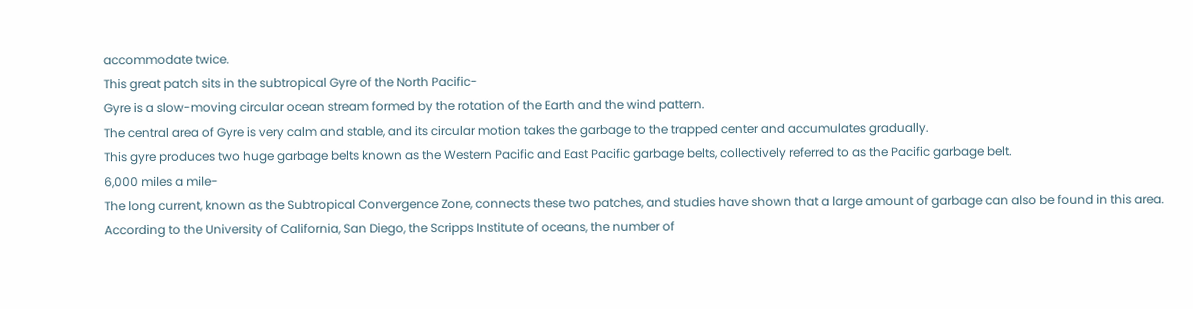accommodate twice.
This great patch sits in the subtropical Gyre of the North Pacific-
Gyre is a slow-moving circular ocean stream formed by the rotation of the Earth and the wind pattern.
The central area of Gyre is very calm and stable, and its circular motion takes the garbage to the trapped center and accumulates gradually.
This gyre produces two huge garbage belts known as the Western Pacific and East Pacific garbage belts, collectively referred to as the Pacific garbage belt.
6,000 miles a mile-
The long current, known as the Subtropical Convergence Zone, connects these two patches, and studies have shown that a large amount of garbage can also be found in this area.
According to the University of California, San Diego, the Scripps Institute of oceans, the number of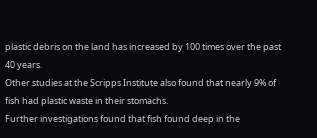plastic debris on the land has increased by 100 times over the past 40 years.
Other studies at the Scripps Institute also found that nearly 9% of fish had plastic waste in their stomachs.
Further investigations found that fish found deep in the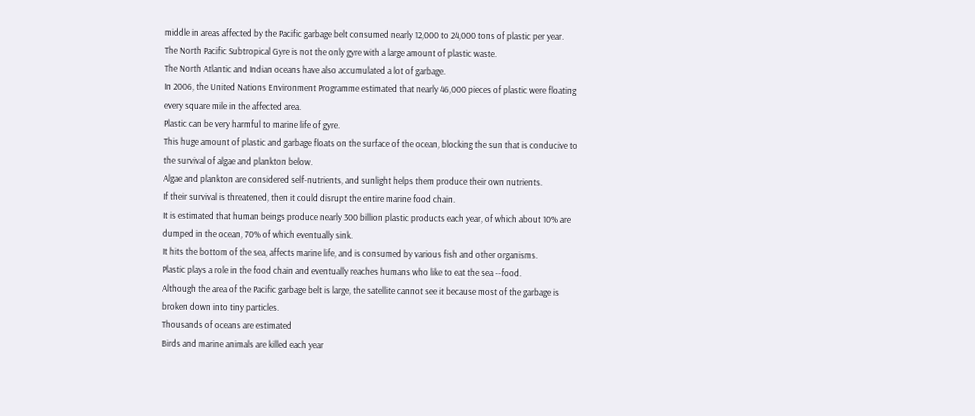middle in areas affected by the Pacific garbage belt consumed nearly 12,000 to 24,000 tons of plastic per year.
The North Pacific Subtropical Gyre is not the only gyre with a large amount of plastic waste.
The North Atlantic and Indian oceans have also accumulated a lot of garbage.
In 2006, the United Nations Environment Programme estimated that nearly 46,000 pieces of plastic were floating every square mile in the affected area.
Plastic can be very harmful to marine life of gyre.
This huge amount of plastic and garbage floats on the surface of the ocean, blocking the sun that is conducive to the survival of algae and plankton below.
Algae and plankton are considered self-nutrients, and sunlight helps them produce their own nutrients.
If their survival is threatened, then it could disrupt the entire marine food chain.
It is estimated that human beings produce nearly 300 billion plastic products each year, of which about 10% are dumped in the ocean, 70% of which eventually sink.
It hits the bottom of the sea, affects marine life, and is consumed by various fish and other organisms.
Plastic plays a role in the food chain and eventually reaches humans who like to eat the sea --food.
Although the area of the Pacific garbage belt is large, the satellite cannot see it because most of the garbage is broken down into tiny particles.
Thousands of oceans are estimated
Birds and marine animals are killed each year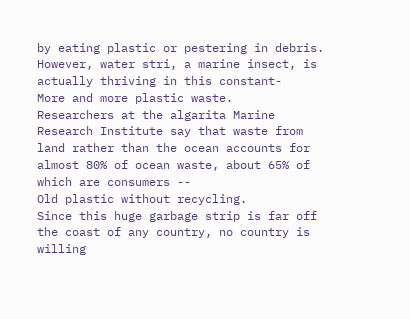by eating plastic or pestering in debris.
However, water stri, a marine insect, is actually thriving in this constant-
More and more plastic waste.
Researchers at the algarita Marine Research Institute say that waste from land rather than the ocean accounts for almost 80% of ocean waste, about 65% of which are consumers --
Old plastic without recycling.
Since this huge garbage strip is far off the coast of any country, no country is willing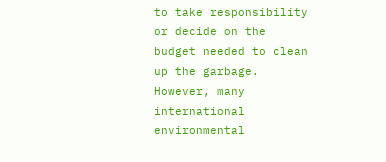to take responsibility or decide on the budget needed to clean up the garbage.
However, many international environmental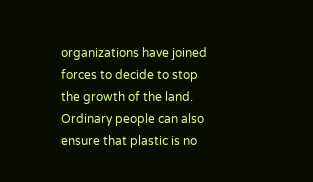organizations have joined forces to decide to stop the growth of the land.
Ordinary people can also ensure that plastic is no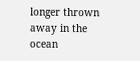longer thrown away in the ocean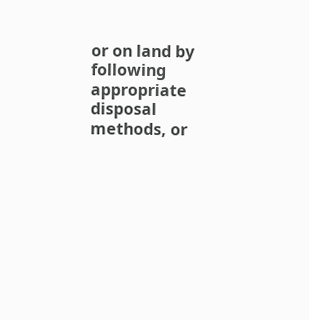or on land by following appropriate disposal methods, or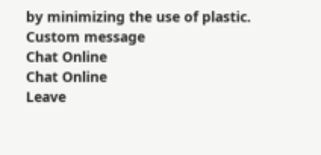by minimizing the use of plastic.
Custom message
Chat Online
Chat Online
Leave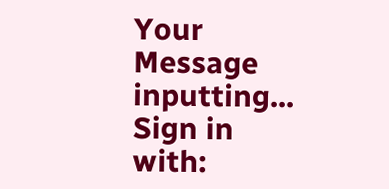Your Message inputting...
Sign in with: